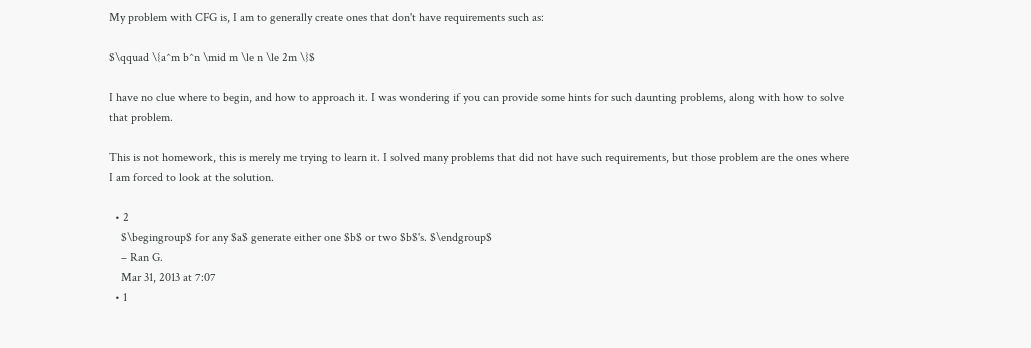My problem with CFG is, I am to generally create ones that don't have requirements such as:

$\qquad \{a^m b^n \mid m \le n \le 2m \}$

I have no clue where to begin, and how to approach it. I was wondering if you can provide some hints for such daunting problems, along with how to solve that problem.

This is not homework, this is merely me trying to learn it. I solved many problems that did not have such requirements, but those problem are the ones where I am forced to look at the solution.

  • 2
    $\begingroup$ for any $a$ generate either one $b$ or two $b$'s. $\endgroup$
    – Ran G.
    Mar 31, 2013 at 7:07
  • 1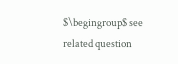$\begingroup$ see related question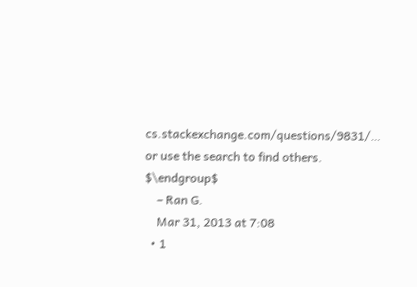cs.stackexchange.com/questions/9831/… or use the search to find others. $\endgroup$
    – Ran G.
    Mar 31, 2013 at 7:08
  • 1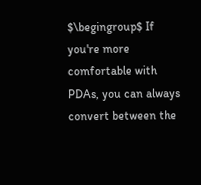$\begingroup$ If you're more comfortable with PDAs, you can always convert between the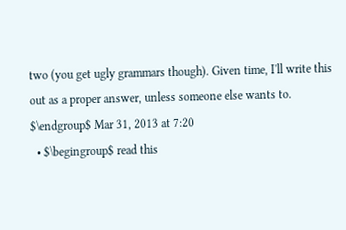two (you get ugly grammars though). Given time, I'll write this out as a proper answer, unless someone else wants to. $\endgroup$ Mar 31, 2013 at 7:20
  • $\begingroup$ read this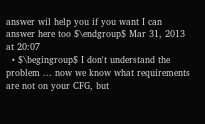answer wil help you if you want I can answer here too $\endgroup$ Mar 31, 2013 at 20:07
  • $\begingroup$ I don't understand the problem ... now we know what requirements are not on your CFG, but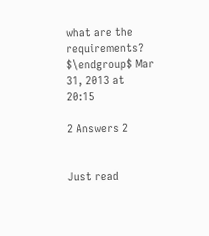what are the requirements? $\endgroup$ Mar 31, 2013 at 20:15

2 Answers 2


Just read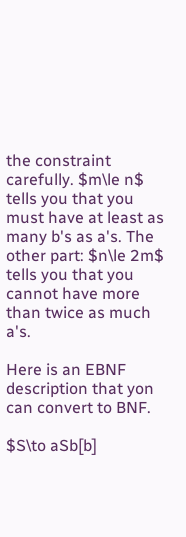the constraint carefully. $m\le n$ tells you that you must have at least as many b's as a's. The other part: $n\le 2m$ tells you that you cannot have more than twice as much a's.

Here is an EBNF description that yon can convert to BNF.

$S\to aSb[b]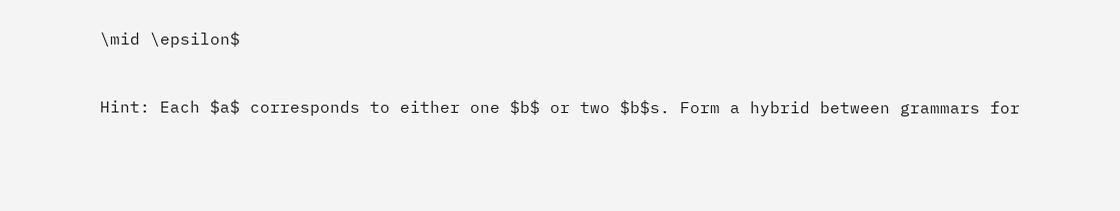\mid \epsilon$


Hint: Each $a$ corresponds to either one $b$ or two $b$s. Form a hybrid between grammars for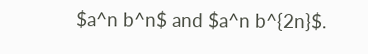$a^n b^n$ and $a^n b^{2n}$.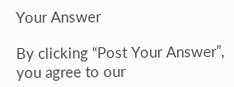Your Answer

By clicking “Post Your Answer”, you agree to our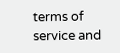terms of service and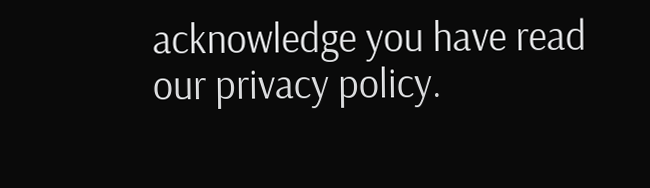acknowledge you have read our privacy policy.